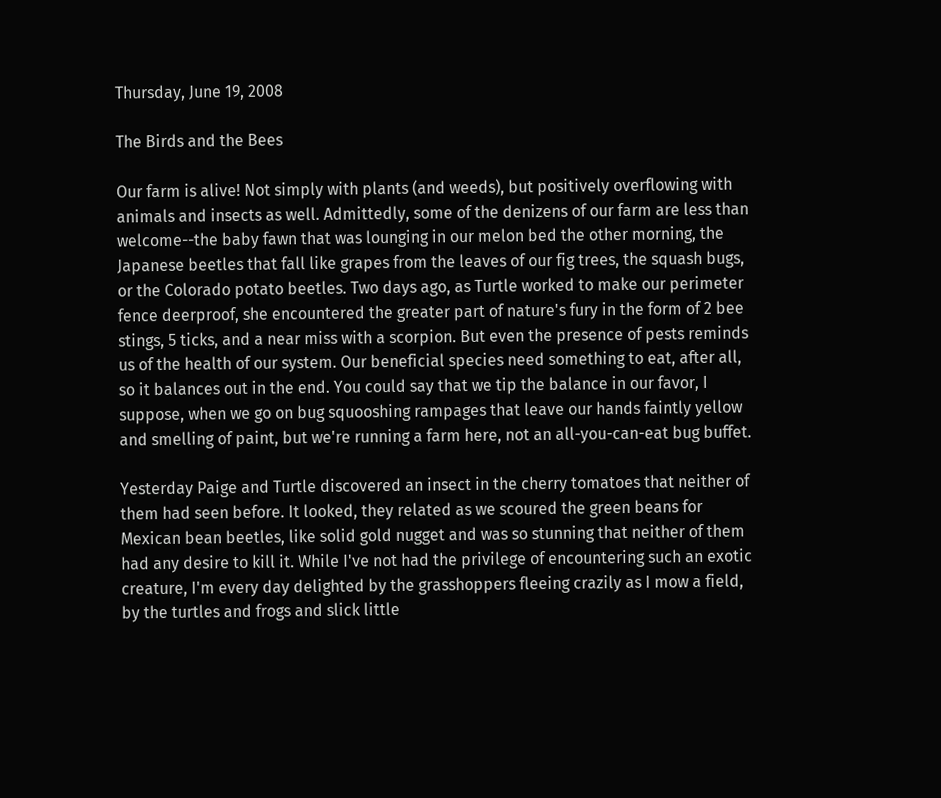Thursday, June 19, 2008

The Birds and the Bees

Our farm is alive! Not simply with plants (and weeds), but positively overflowing with animals and insects as well. Admittedly, some of the denizens of our farm are less than welcome--the baby fawn that was lounging in our melon bed the other morning, the Japanese beetles that fall like grapes from the leaves of our fig trees, the squash bugs, or the Colorado potato beetles. Two days ago, as Turtle worked to make our perimeter fence deerproof, she encountered the greater part of nature's fury in the form of 2 bee stings, 5 ticks, and a near miss with a scorpion. But even the presence of pests reminds us of the health of our system. Our beneficial species need something to eat, after all, so it balances out in the end. You could say that we tip the balance in our favor, I suppose, when we go on bug squooshing rampages that leave our hands faintly yellow and smelling of paint, but we're running a farm here, not an all-you-can-eat bug buffet.

Yesterday Paige and Turtle discovered an insect in the cherry tomatoes that neither of them had seen before. It looked, they related as we scoured the green beans for Mexican bean beetles, like solid gold nugget and was so stunning that neither of them had any desire to kill it. While I've not had the privilege of encountering such an exotic creature, I'm every day delighted by the grasshoppers fleeing crazily as I mow a field, by the turtles and frogs and slick little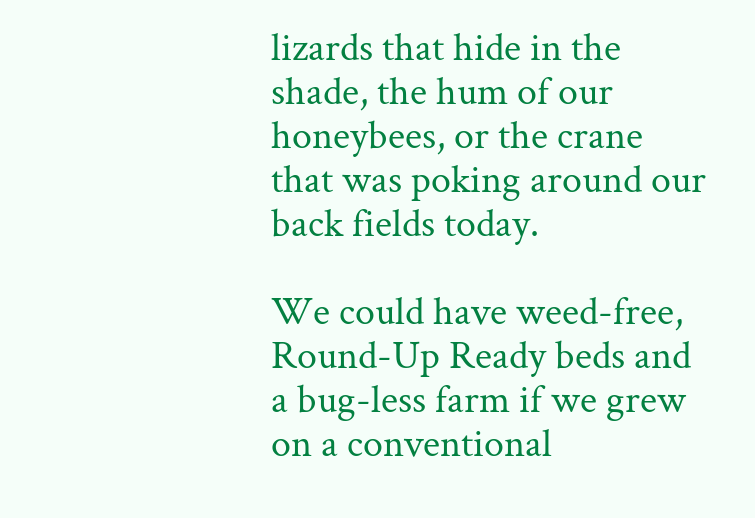lizards that hide in the shade, the hum of our honeybees, or the crane that was poking around our back fields today.

We could have weed-free, Round-Up Ready beds and a bug-less farm if we grew on a conventional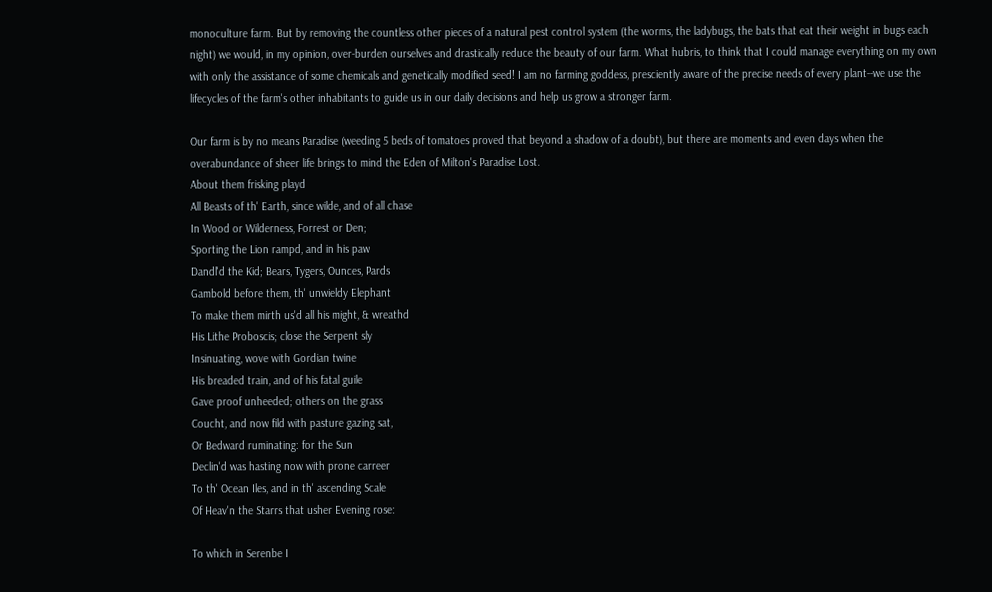monoculture farm. But by removing the countless other pieces of a natural pest control system (the worms, the ladybugs, the bats that eat their weight in bugs each night) we would, in my opinion, over-burden ourselves and drastically reduce the beauty of our farm. What hubris, to think that I could manage everything on my own with only the assistance of some chemicals and genetically modified seed! I am no farming goddess, presciently aware of the precise needs of every plant--we use the lifecycles of the farm's other inhabitants to guide us in our daily decisions and help us grow a stronger farm.

Our farm is by no means Paradise (weeding 5 beds of tomatoes proved that beyond a shadow of a doubt), but there are moments and even days when the overabundance of sheer life brings to mind the Eden of Milton's Paradise Lost.
About them frisking playd
All Beasts of th' Earth, since wilde, and of all chase
In Wood or Wilderness, Forrest or Den;
Sporting the Lion rampd, and in his paw
Dandl'd the Kid; Bears, Tygers, Ounces, Pards
Gambold before them, th' unwieldy Elephant
To make them mirth us'd all his might, & wreathd
His Lithe Proboscis; close the Serpent sly
Insinuating, wove with Gordian twine
His breaded train, and of his fatal guile
Gave proof unheeded; others on the grass
Coucht, and now fild with pasture gazing sat,
Or Bedward ruminating: for the Sun
Declin'd was hasting now with prone carreer
To th' Ocean Iles, and in th' ascending Scale
Of Heav'n the Starrs that usher Evening rose:

To which in Serenbe I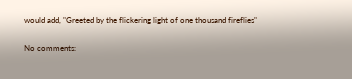would add, "Greeted by the flickering light of one thousand fireflies"

No comments: